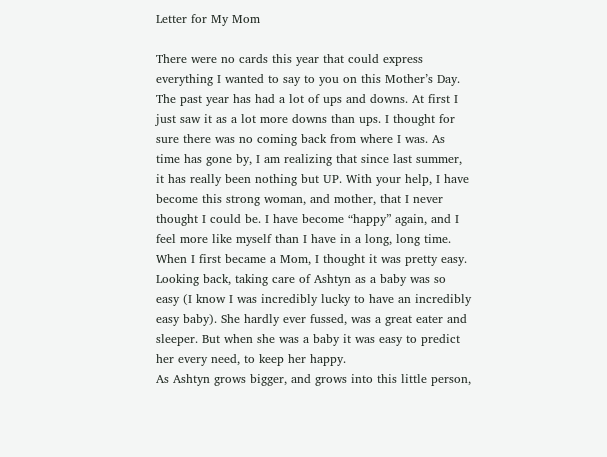Letter for My Mom

There were no cards this year that could express everything I wanted to say to you on this Mother’s Day.
The past year has had a lot of ups and downs. At first I just saw it as a lot more downs than ups. I thought for sure there was no coming back from where I was. As time has gone by, I am realizing that since last summer, it has really been nothing but UP. With your help, I have become this strong woman, and mother, that I never thought I could be. I have become “happy” again, and I feel more like myself than I have in a long, long time.
When I first became a Mom, I thought it was pretty easy. Looking back, taking care of Ashtyn as a baby was so easy (I know I was incredibly lucky to have an incredibly easy baby). She hardly ever fussed, was a great eater and sleeper. But when she was a baby it was easy to predict her every need, to keep her happy.
As Ashtyn grows bigger, and grows into this little person,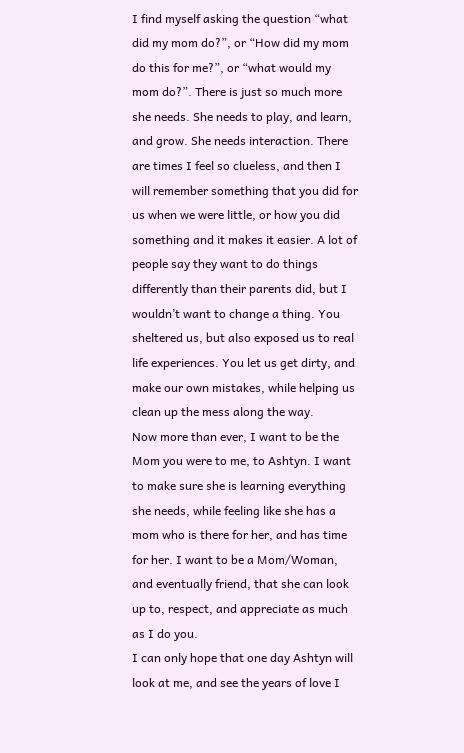I find myself asking the question “what did my mom do?”, or “How did my mom do this for me?”, or “what would my mom do?”. There is just so much more she needs. She needs to play, and learn, and grow. She needs interaction. There are times I feel so clueless, and then I will remember something that you did for us when we were little, or how you did something and it makes it easier. A lot of people say they want to do things differently than their parents did, but I wouldn’t want to change a thing. You sheltered us, but also exposed us to real life experiences. You let us get dirty, and make our own mistakes, while helping us clean up the mess along the way.
Now more than ever, I want to be the Mom you were to me, to Ashtyn. I want to make sure she is learning everything she needs, while feeling like she has a mom who is there for her, and has time for her. I want to be a Mom/Woman, and eventually friend, that she can look up to, respect, and appreciate as much as I do you.
I can only hope that one day Ashtyn will look at me, and see the years of love I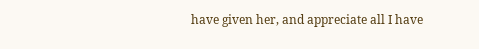have given her, and appreciate all I have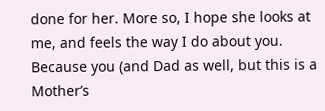done for her. More so, I hope she looks at me, and feels the way I do about you. Because you (and Dad as well, but this is a Mother’s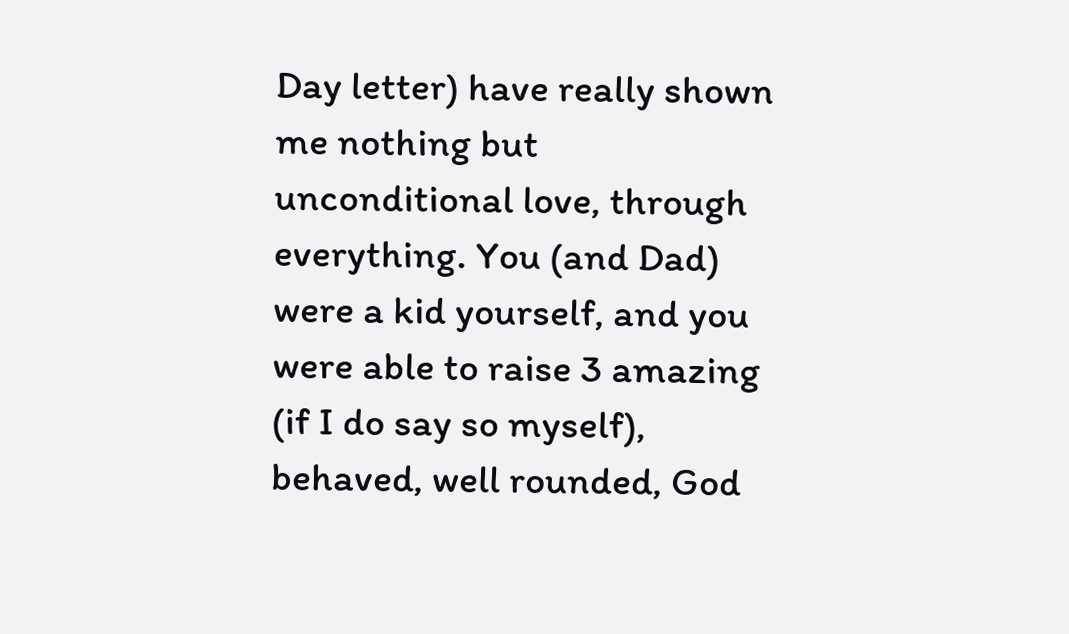Day letter) have really shown me nothing but unconditional love, through everything. You (and Dad) were a kid yourself, and you were able to raise 3 amazing (if I do say so myself), behaved, well rounded, God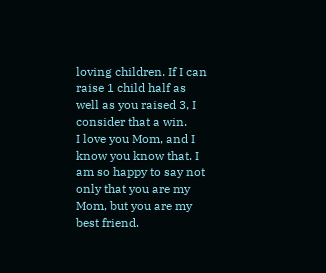loving children. If I can raise 1 child half as well as you raised 3, I consider that a win.
I love you Mom, and I know you know that. I am so happy to say not only that you are my Mom, but you are my best friend.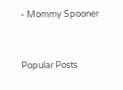- Mommy Spooner


Popular Posts